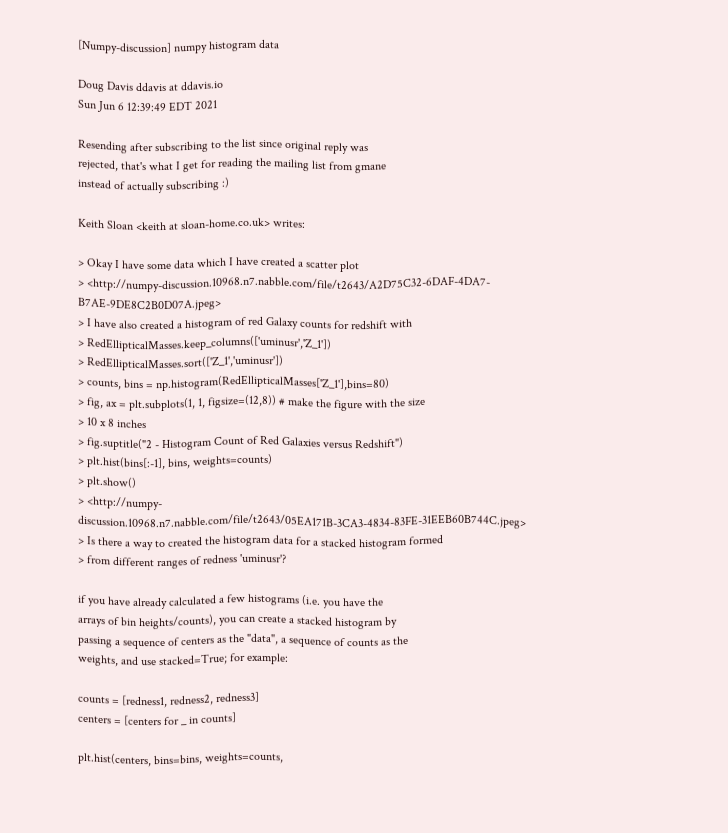[Numpy-discussion] numpy histogram data

Doug Davis ddavis at ddavis.io
Sun Jun 6 12:39:49 EDT 2021

Resending after subscribing to the list since original reply was
rejected, that's what I get for reading the mailing list from gmane
instead of actually subscribing :)

Keith Sloan <keith at sloan-home.co.uk> writes:

> Okay I have some data which I have created a scatter plot
> <http://numpy-discussion.10968.n7.nabble.com/file/t2643/A2D75C32-6DAF-4DA7-B7AE-9DE8C2B0D07A.jpeg>
> I have also created a histogram of red Galaxy counts for redshift with
> RedEllipticalMasses.keep_columns(['uminusr','Z_1'])
> RedEllipticalMasses.sort(['Z_1','uminusr'])
> counts, bins = np.histogram(RedEllipticalMasses['Z_1'],bins=80)
> fig, ax = plt.subplots(1, 1, figsize=(12,8)) # make the figure with the size
> 10 x 8 inches
> fig.suptitle("2 - Histogram Count of Red Galaxies versus Redshift")
> plt.hist(bins[:-1], bins, weights=counts)
> plt.show()
> <http://numpy-discussion.10968.n7.nabble.com/file/t2643/05EA171B-3CA3-4834-83FE-31EEB60B744C.jpeg>
> Is there a way to created the histogram data for a stacked histogram formed
> from different ranges of redness 'uminusr'?

if you have already calculated a few histograms (i.e. you have the
arrays of bin heights/counts), you can create a stacked histogram by
passing a sequence of centers as the "data", a sequence of counts as the
weights, and use stacked=True; for example:

counts = [redness1, redness2, redness3]
centers = [centers for _ in counts]

plt.hist(centers, bins=bins, weights=counts,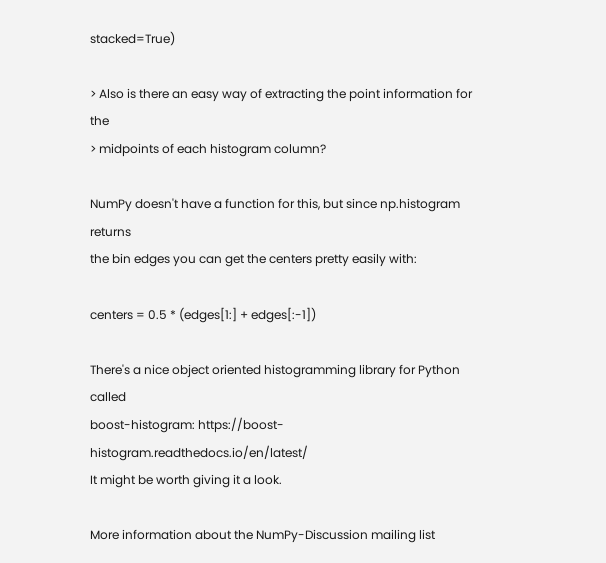stacked=True)

> Also is there an easy way of extracting the point information for the
> midpoints of each histogram column?

NumPy doesn't have a function for this, but since np.histogram returns
the bin edges you can get the centers pretty easily with:

centers = 0.5 * (edges[1:] + edges[:-1])

There's a nice object oriented histogramming library for Python called
boost-histogram: https://boost-histogram.readthedocs.io/en/latest/
It might be worth giving it a look.

More information about the NumPy-Discussion mailing list